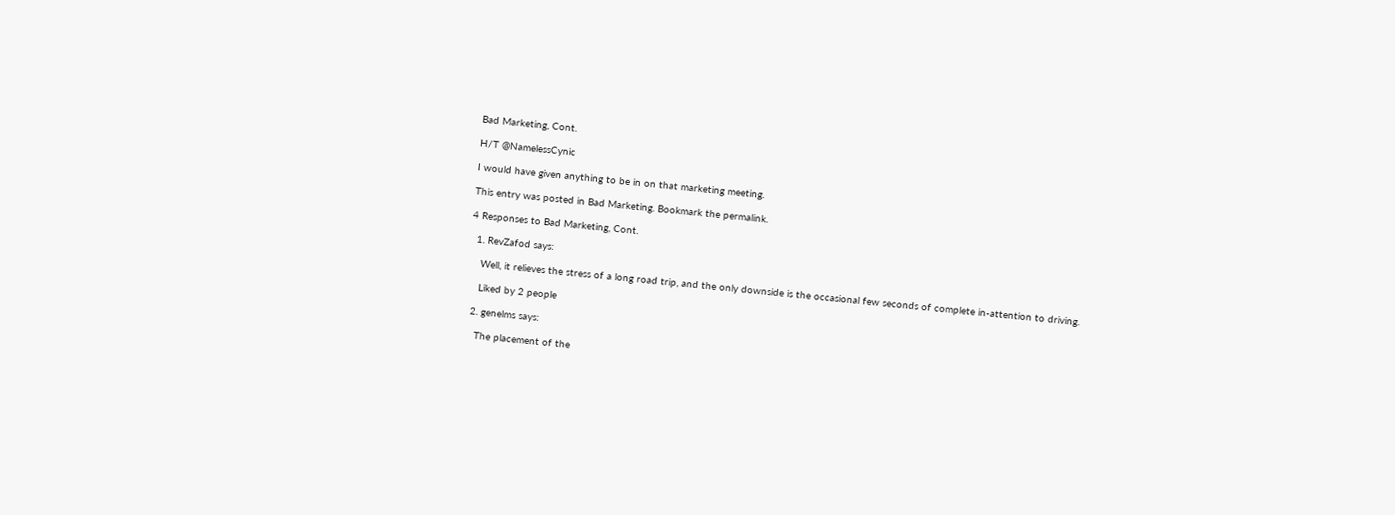Bad Marketing, Cont.

H/T @NamelessCynic

I would have given anything to be in on that marketing meeting.

This entry was posted in Bad Marketing. Bookmark the permalink.

4 Responses to Bad Marketing, Cont.

  1. RevZafod says:

    Well, it relieves the stress of a long road trip, and the only downside is the occasional few seconds of complete in-attention to driving.

    Liked by 2 people

  2. genelms says:

    The placement of the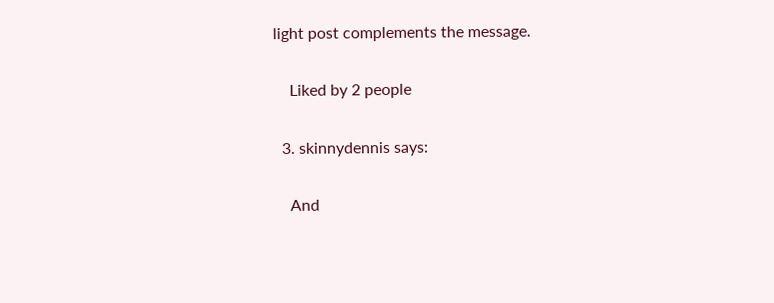light post complements the message.

    Liked by 2 people

  3. skinnydennis says:

    And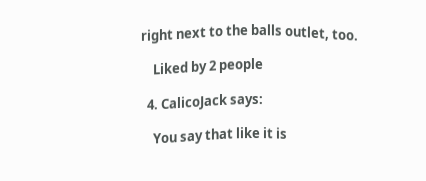right next to the balls outlet, too.

    Liked by 2 people

  4. CalicoJack says:

    You say that like it is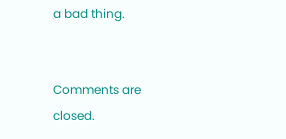a bad thing.


Comments are closed.